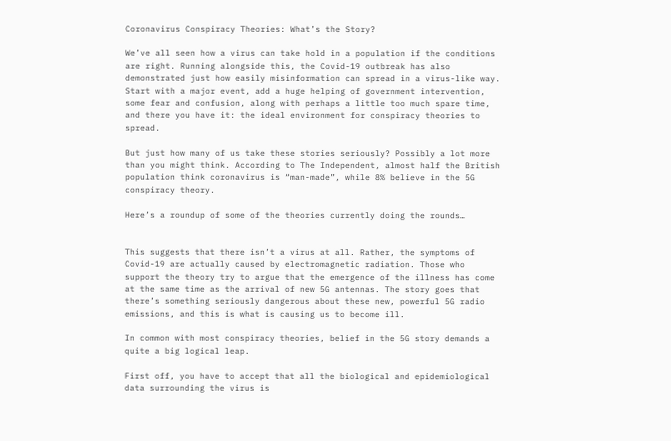Coronavirus Conspiracy Theories: What’s the Story?

We’ve all seen how a virus can take hold in a population if the conditions are right. Running alongside this, the Covid-19 outbreak has also demonstrated just how easily misinformation can spread in a virus-like way. Start with a major event, add a huge helping of government intervention, some fear and confusion, along with perhaps a little too much spare time, and there you have it: the ideal environment for conspiracy theories to spread.

But just how many of us take these stories seriously? Possibly a lot more than you might think. According to The Independent, almost half the British population think coronavirus is “man-made”, while 8% believe in the 5G conspiracy theory.

Here’s a roundup of some of the theories currently doing the rounds…


This suggests that there isn’t a virus at all. Rather, the symptoms of Covid-19 are actually caused by electromagnetic radiation. Those who support the theory try to argue that the emergence of the illness has come at the same time as the arrival of new 5G antennas. The story goes that there’s something seriously dangerous about these new, powerful 5G radio emissions, and this is what is causing us to become ill.

In common with most conspiracy theories, belief in the 5G story demands a quite a big logical leap.

First off, you have to accept that all the biological and epidemiological data surrounding the virus is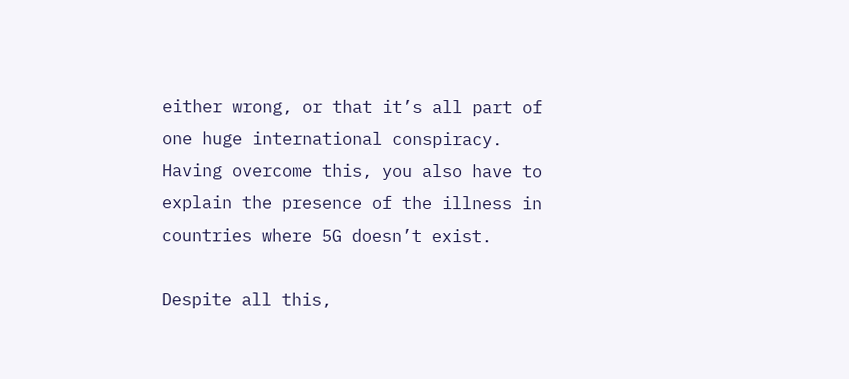either wrong, or that it’s all part of one huge international conspiracy. Having overcome this, you also have to explain the presence of the illness in countries where 5G doesn’t exist.

Despite all this,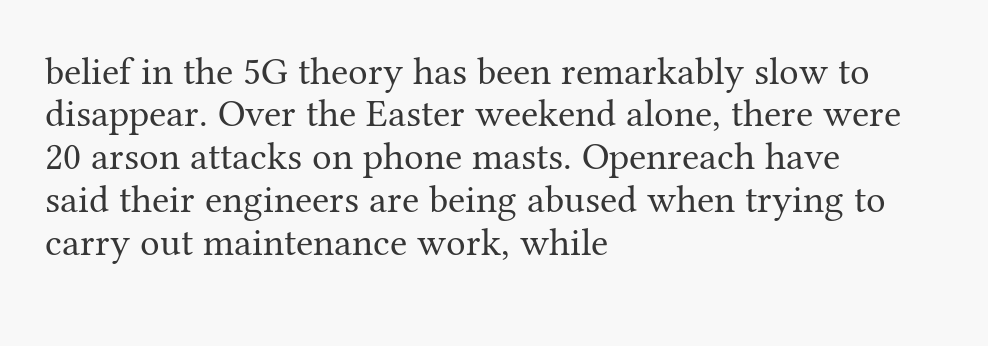belief in the 5G theory has been remarkably slow to disappear. Over the Easter weekend alone, there were 20 arson attacks on phone masts. Openreach have said their engineers are being abused when trying to carry out maintenance work, while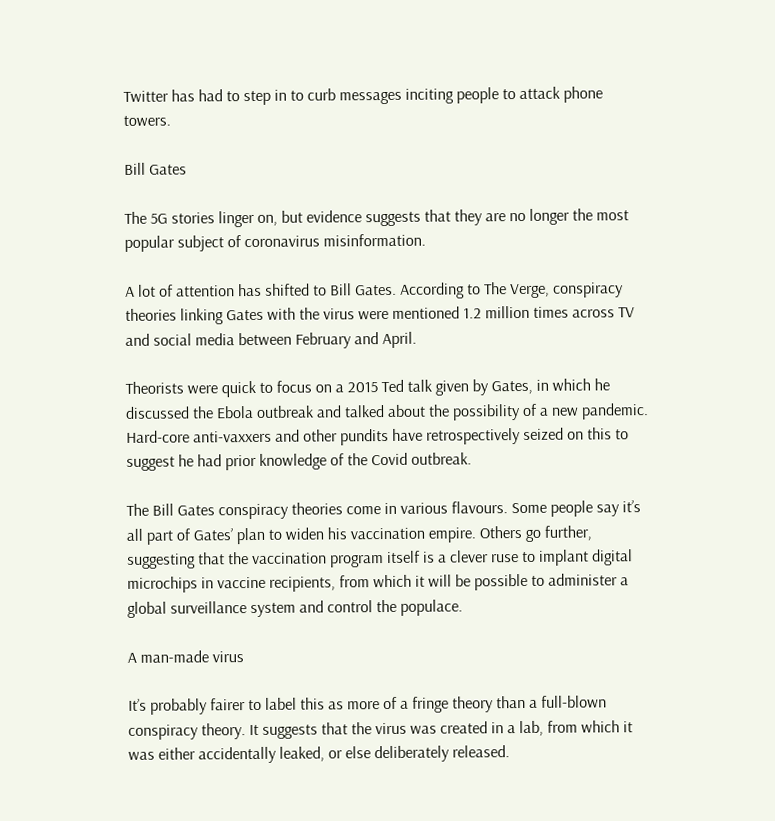Twitter has had to step in to curb messages inciting people to attack phone towers.

Bill Gates

The 5G stories linger on, but evidence suggests that they are no longer the most popular subject of coronavirus misinformation.

A lot of attention has shifted to Bill Gates. According to The Verge, conspiracy theories linking Gates with the virus were mentioned 1.2 million times across TV and social media between February and April.

Theorists were quick to focus on a 2015 Ted talk given by Gates, in which he discussed the Ebola outbreak and talked about the possibility of a new pandemic. Hard-core anti-vaxxers and other pundits have retrospectively seized on this to suggest he had prior knowledge of the Covid outbreak.

The Bill Gates conspiracy theories come in various flavours. Some people say it’s all part of Gates’ plan to widen his vaccination empire. Others go further, suggesting that the vaccination program itself is a clever ruse to implant digital microchips in vaccine recipients, from which it will be possible to administer a global surveillance system and control the populace.

A man-made virus

It’s probably fairer to label this as more of a fringe theory than a full-blown conspiracy theory. It suggests that the virus was created in a lab, from which it was either accidentally leaked, or else deliberately released.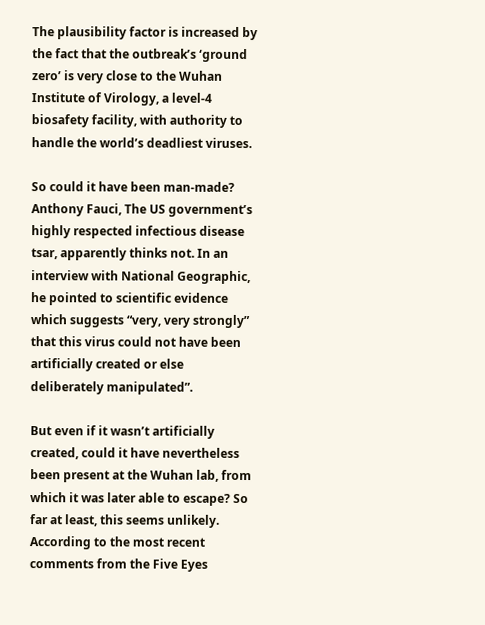The plausibility factor is increased by the fact that the outbreak’s ‘ground zero’ is very close to the Wuhan Institute of Virology, a level-4 biosafety facility, with authority to handle the world’s deadliest viruses.

So could it have been man-made? Anthony Fauci, The US government’s highly respected infectious disease tsar, apparently thinks not. In an interview with National Geographic, he pointed to scientific evidence which suggests “very, very strongly” that this virus could not have been artificially created or else deliberately manipulated”.

But even if it wasn’t artificially created, could it have nevertheless been present at the Wuhan lab, from which it was later able to escape? So far at least, this seems unlikely. According to the most recent comments from the Five Eyes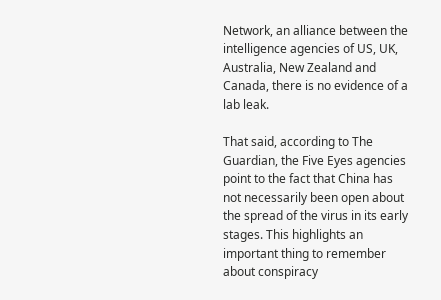Network, an alliance between the intelligence agencies of US, UK, Australia, New Zealand and Canada, there is no evidence of a lab leak.

That said, according to The Guardian, the Five Eyes agencies point to the fact that China has not necessarily been open about the spread of the virus in its early stages. This highlights an important thing to remember about conspiracy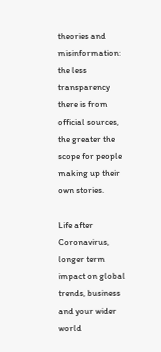theories and misinformation: the less transparency there is from official sources, the greater the scope for people making up their own stories.

Life after Coronavirus, longer term impact on global trends, business and your wider world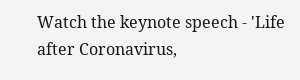Watch the keynote speech - 'Life after Coronavirus,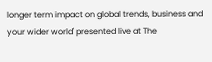longer term impact on global trends, business and your wider world' presented live at The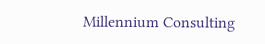Millennium Consulting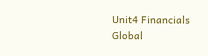Unit4 Financials Global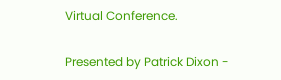Virtual Conference.

Presented by Patrick Dixon -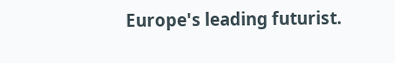Europe's leading futurist.